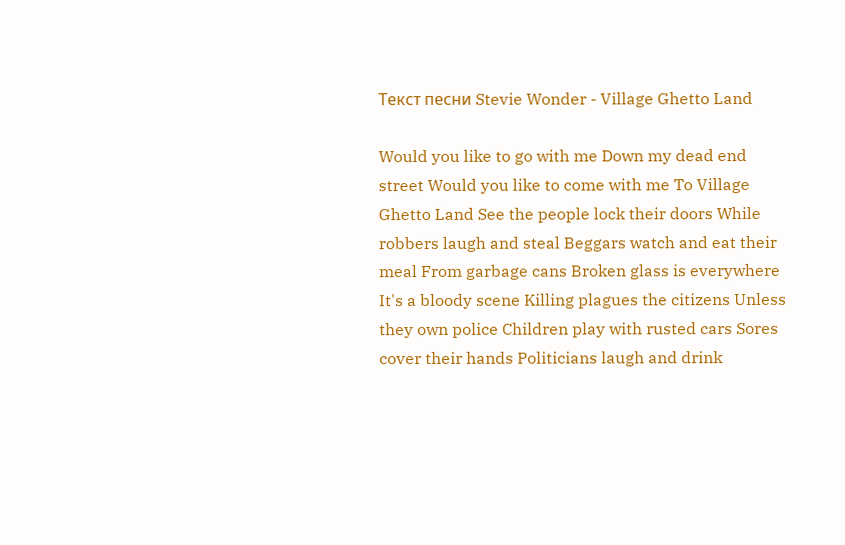Текст песни Stevie Wonder - Village Ghetto Land

Would you like to go with me Down my dead end street Would you like to come with me To Village Ghetto Land See the people lock their doors While robbers laugh and steal Beggars watch and eat their meal From garbage cans Broken glass is everywhere It's a bloody scene Killing plagues the citizens Unless they own police Children play with rusted cars Sores cover their hands Politicians laugh and drink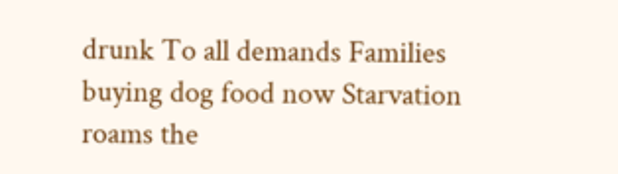drunk To all demands Families buying dog food now Starvation roams the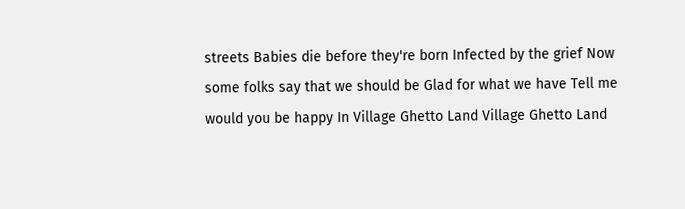streets Babies die before they're born Infected by the grief Now some folks say that we should be Glad for what we have Tell me would you be happy In Village Ghetto Land Village Ghetto Land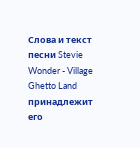Слова и текст песни Stevie Wonder - Village Ghetto Land принадлежит его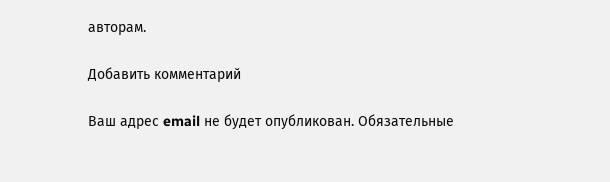авторам.

Добавить комментарий

Ваш адрес email не будет опубликован. Обязательные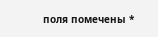поля помечены *